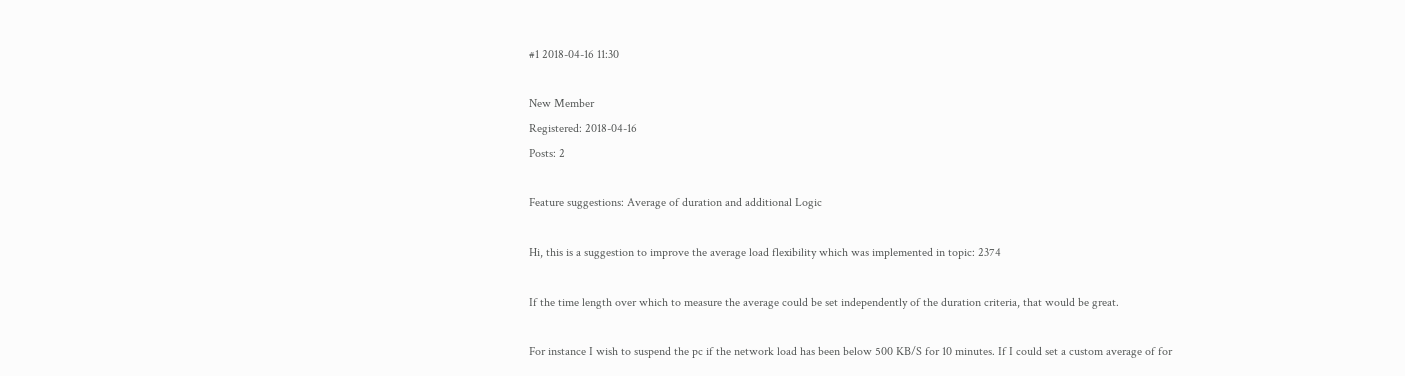#1 2018-04-16 11:30

New Member
Registered: 2018-04-16
Posts: 2

Feature suggestions: Average of duration and additional Logic

Hi, this is a suggestion to improve the average load flexibility which was implemented in topic: 2374

If the time length over which to measure the average could be set independently of the duration criteria, that would be great.

For instance I wish to suspend the pc if the network load has been below 500 KB/S for 10 minutes. If I could set a custom average of for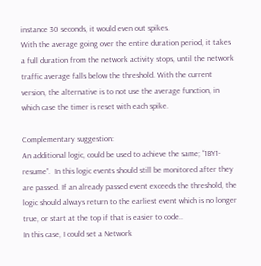instance 30 seconds, it would even out spikes.
With the average going over the entire duration period, it takes a full duration from the network activity stops, until the network traffic average falls below the threshold. With the current version, the alternative is to not use the average function, in which case the timer is reset with each spike.

Complementary suggestion:
An additional logic, could be used to achieve the same; “1BY1-resume”.  In this logic events should still be monitored after they are passed. If an already passed event exceeds the threshold, the logic should always return to the earliest event which is no longer true, or start at the top if that is easier to code..
In this case, I could set a Network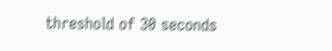threshold of 30 seconds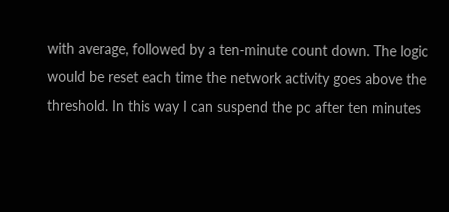with average, followed by a ten-minute count down. The logic would be reset each time the network activity goes above the threshold. In this way I can suspend the pc after ten minutes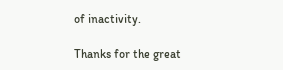of inactivity.

Thanks for the great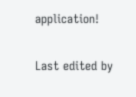application!

Last edited by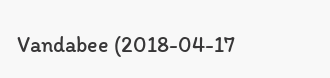Vandabee (2018-04-17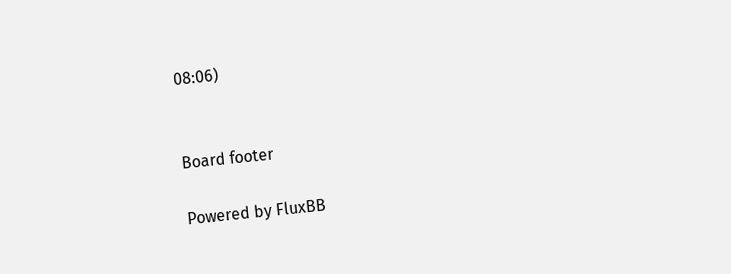08:06)


Board footer

Powered by FluxBB